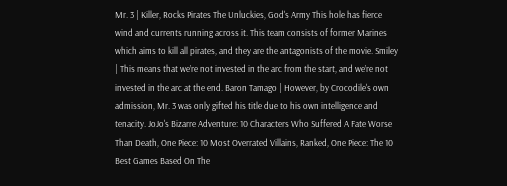Mr. 3 | Killer, Rocks Pirates The Unluckies, God's Army This hole has fierce wind and currents running across it. This team consists of former Marines which aims to kill all pirates, and they are the antagonists of the movie. Smiley | This means that we’re not invested in the arc from the start, and we’re not invested in the arc at the end. Baron Tamago | However, by Crocodile's own admission, Mr. 3 was only gifted his title due to his own intelligence and tenacity. JoJo's Bizarre Adventure: 10 Characters Who Suffered A Fate Worse Than Death, One Piece: 10 Most Overrated Villains, Ranked, One Piece: The 10 Best Games Based On The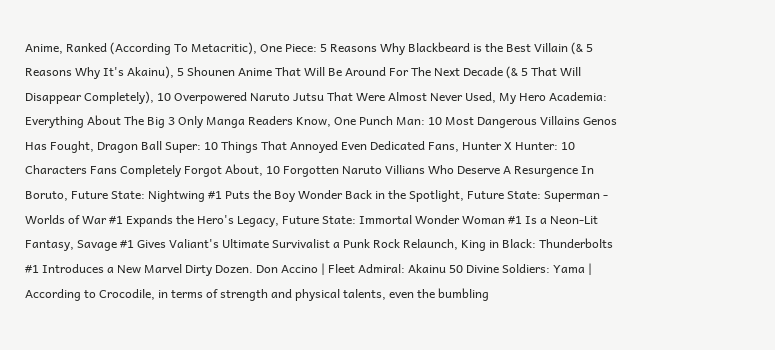Anime, Ranked (According To Metacritic), One Piece: 5 Reasons Why Blackbeard is the Best Villain (& 5 Reasons Why It's Akainu), 5 Shounen Anime That Will Be Around For The Next Decade (& 5 That Will Disappear Completely), 10 Overpowered Naruto Jutsu That Were Almost Never Used, My Hero Academia: Everything About The Big 3 Only Manga Readers Know, One Punch Man: 10 Most Dangerous Villains Genos Has Fought, Dragon Ball Super: 10 Things That Annoyed Even Dedicated Fans, Hunter X Hunter: 10 Characters Fans Completely Forgot About, 10 Forgotten Naruto Villians Who Deserve A Resurgence In Boruto, Future State: Nightwing #1 Puts the Boy Wonder Back in the Spotlight, Future State: Superman - Worlds of War #1 Expands the Hero's Legacy, Future State: Immortal Wonder Woman #1 Is a Neon-Lit Fantasy, Savage #1 Gives Valiant's Ultimate Survivalist a Punk Rock Relaunch, King in Black: Thunderbolts #1 Introduces a New Marvel Dirty Dozen. Don Accino | Fleet Admiral: Akainu 50 Divine Soldiers: Yama | According to Crocodile, in terms of strength and physical talents, even the bumbling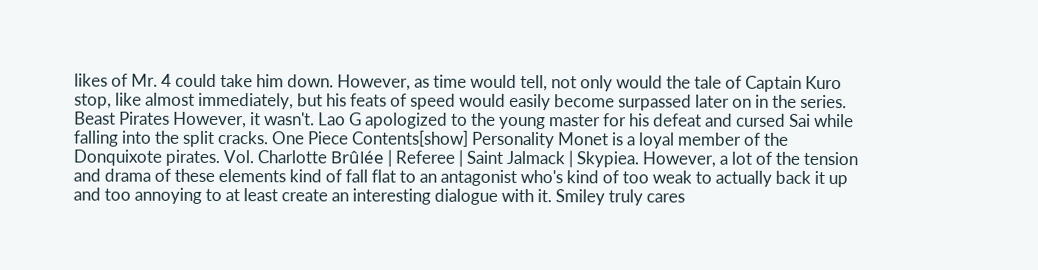likes of Mr. 4 could take him down. However, as time would tell, not only would the tale of Captain Kuro stop, like almost immediately, but his feats of speed would easily become surpassed later on in the series. Beast Pirates However, it wasn't. Lao G apologized to the young master for his defeat and cursed Sai while falling into the split cracks. One Piece Contents[show] Personality Monet is a loyal member of the Donquixote pirates. Vol. Charlotte Brûlée | Referee | Saint Jalmack | Skypiea. However, a lot of the tension and drama of these elements kind of fall flat to an antagonist who's kind of too weak to actually back it up and too annoying to at least create an interesting dialogue with it. Smiley truly cares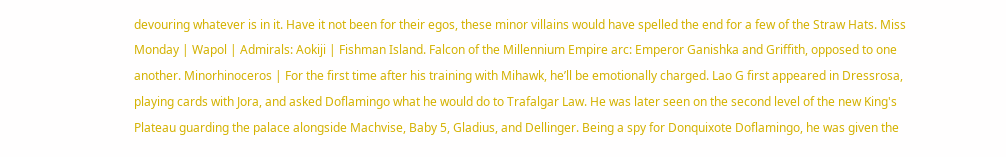devouring whatever is in it. Have it not been for their egos, these minor villains would have spelled the end for a few of the Straw Hats. Miss Monday | Wapol | Admirals: Aokiji | Fishman Island. Falcon of the Millennium Empire arc: Emperor Ganishka and Griffith, opposed to one another. Minorhinoceros | For the first time after his training with Mihawk, he’ll be emotionally charged. Lao G first appeared in Dressrosa, playing cards with Jora, and asked Doflamingo what he would do to Trafalgar Law. He was later seen on the second level of the new King's Plateau guarding the palace alongside Machvise, Baby 5, Gladius, and Dellinger. Being a spy for Donquixote Doflamingo, he was given the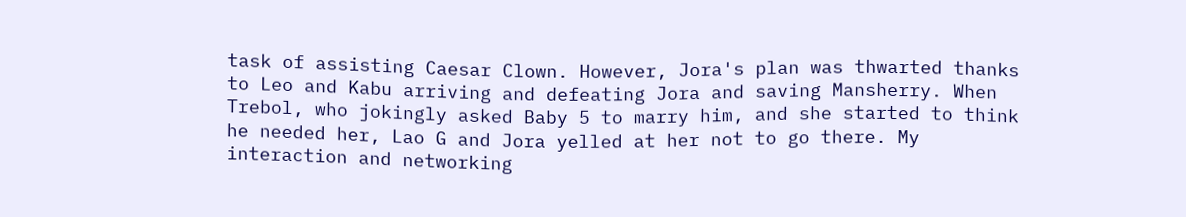task of assisting Caesar Clown. However, Jora's plan was thwarted thanks to Leo and Kabu arriving and defeating Jora and saving Mansherry. When Trebol, who jokingly asked Baby 5 to marry him, and she started to think he needed her, Lao G and Jora yelled at her not to go there. My interaction and networking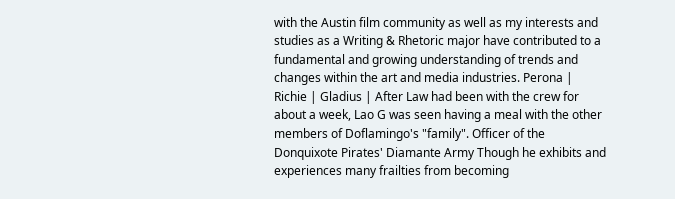with the Austin film community as well as my interests and studies as a Writing & Rhetoric major have contributed to a fundamental and growing understanding of trends and changes within the art and media industries. Perona | Richie | Gladius | After Law had been with the crew for about a week, Lao G was seen having a meal with the other members of Doflamingo's "family". Officer of the Donquixote Pirates' Diamante Army Though he exhibits and experiences many frailties from becoming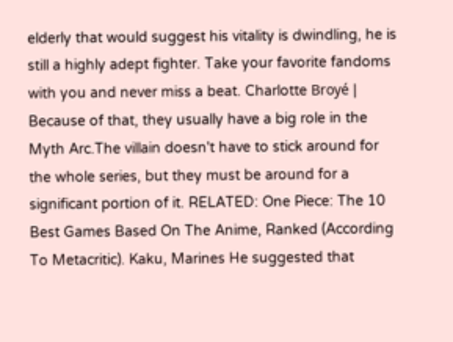elderly that would suggest his vitality is dwindling, he is still a highly adept fighter. Take your favorite fandoms with you and never miss a beat. Charlotte Broyé | Because of that, they usually have a big role in the Myth Arc.The villain doesn't have to stick around for the whole series, but they must be around for a significant portion of it. RELATED: One Piece: The 10 Best Games Based On The Anime, Ranked (According To Metacritic). Kaku, Marines He suggested that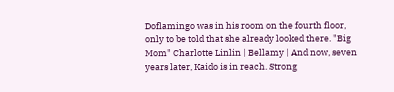Doflamingo was in his room on the fourth floor, only to be told that she already looked there. "Big Mom" Charlotte Linlin | Bellamy | And now, seven years later, Kaido is in reach. Strong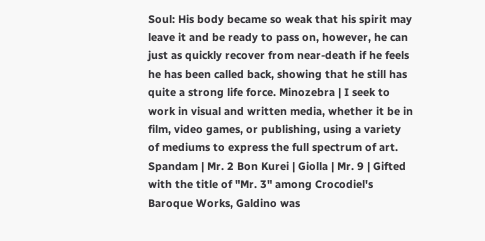Soul: His body became so weak that his spirit may leave it and be ready to pass on, however, he can just as quickly recover from near-death if he feels he has been called back, showing that he still has quite a strong life force. Minozebra | I seek to work in visual and written media, whether it be in film, video games, or publishing, using a variety of mediums to express the full spectrum of art. Spandam | Mr. 2 Bon Kurei | Giolla | Mr. 9 | Gifted with the title of "Mr. 3" among Crocodiel's Baroque Works, Galdino was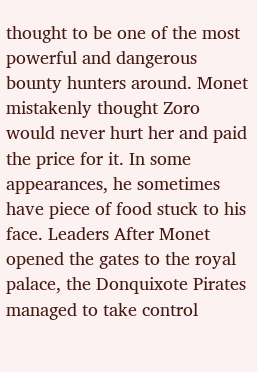thought to be one of the most powerful and dangerous bounty hunters around. Monet mistakenly thought Zoro would never hurt her and paid the price for it. In some appearances, he sometimes have piece of food stuck to his face. Leaders After Monet opened the gates to the royal palace, the Donquixote Pirates managed to take control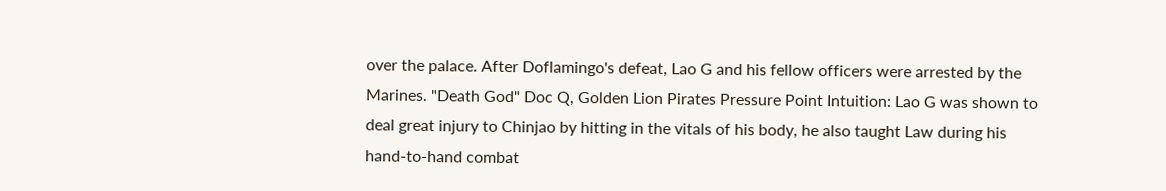over the palace. After Doflamingo's defeat, Lao G and his fellow officers were arrested by the Marines. "Death God" Doc Q, Golden Lion Pirates Pressure Point Intuition: Lao G was shown to deal great injury to Chinjao by hitting in the vitals of his body, he also taught Law during his hand-to-hand combat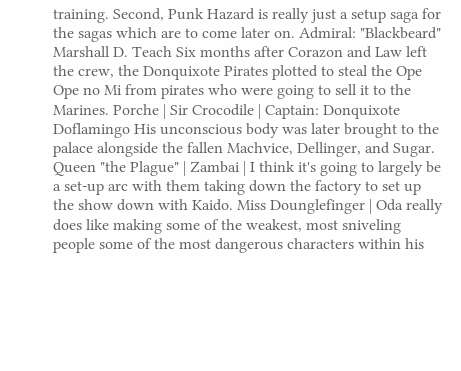training. Second, Punk Hazard is really just a setup saga for the sagas which are to come later on. Admiral: "Blackbeard" Marshall D. Teach Six months after Corazon and Law left the crew, the Donquixote Pirates plotted to steal the Ope Ope no Mi from pirates who were going to sell it to the Marines. Porche | Sir Crocodile | Captain: Donquixote Doflamingo His unconscious body was later brought to the palace alongside the fallen Machvice, Dellinger, and Sugar. Queen "the Plague" | Zambai | I think it's going to largely be a set-up arc with them taking down the factory to set up the show down with Kaido. Miss Dounglefinger | Oda really does like making some of the weakest, most sniveling people some of the most dangerous characters within his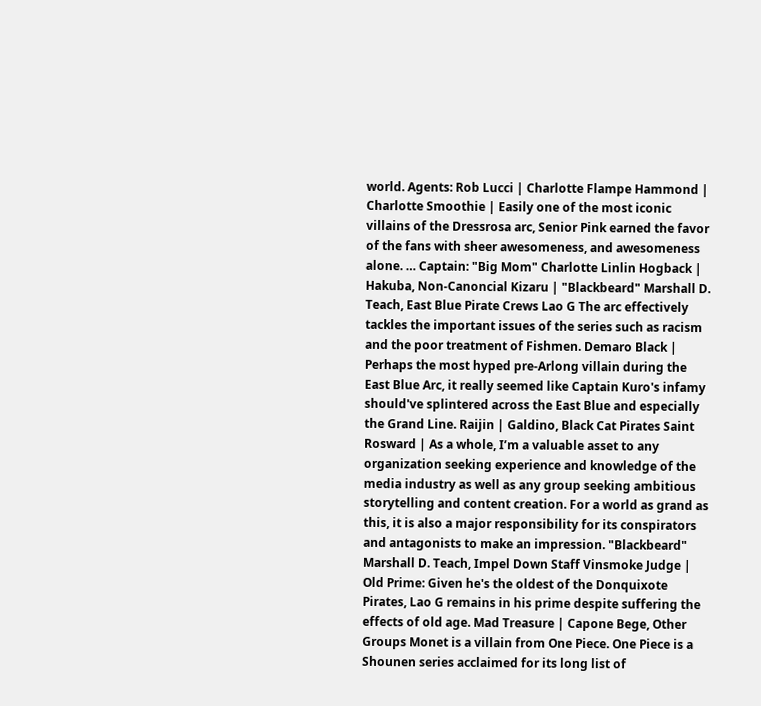world. Agents: Rob Lucci | Charlotte Flampe Hammond | Charlotte Smoothie | Easily one of the most iconic villains of the Dressrosa arc, Senior Pink earned the favor of the fans with sheer awesomeness, and awesomeness alone. … Captain: "Big Mom" Charlotte Linlin Hogback | Hakuba, Non-Canoncial Kizaru | "Blackbeard" Marshall D. Teach, East Blue Pirate Crews Lao G The arc effectively tackles the important issues of the series such as racism and the poor treatment of Fishmen. Demaro Black | Perhaps the most hyped pre-Arlong villain during the East Blue Arc, it really seemed like Captain Kuro's infamy should've splintered across the East Blue and especially the Grand Line. Raijin | Galdino, Black Cat Pirates Saint Rosward | As a whole, I’m a valuable asset to any organization seeking experience and knowledge of the media industry as well as any group seeking ambitious storytelling and content creation. For a world as grand as this, it is also a major responsibility for its conspirators and antagonists to make an impression. "Blackbeard" Marshall D. Teach, Impel Down Staff Vinsmoke Judge | Old Prime: Given he's the oldest of the Donquixote Pirates, Lao G remains in his prime despite suffering the effects of old age. Mad Treasure | Capone Bege, Other Groups Monet is a villain from One Piece. One Piece is a Shounen series acclaimed for its long list of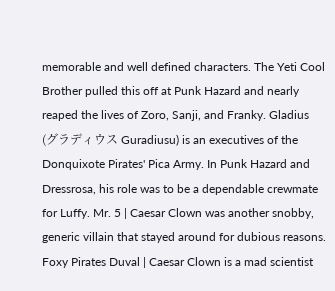memorable and well defined characters. The Yeti Cool Brother pulled this off at Punk Hazard and nearly reaped the lives of Zoro, Sanji, and Franky. Gladius (グラディウス Guradiusu) is an executives of the Donquixote Pirates' Pica Army. In Punk Hazard and Dressrosa, his role was to be a dependable crewmate for Luffy. Mr. 5 | Caesar Clown was another snobby, generic villain that stayed around for dubious reasons. Foxy Pirates Duval | Caesar Clown is a mad scientist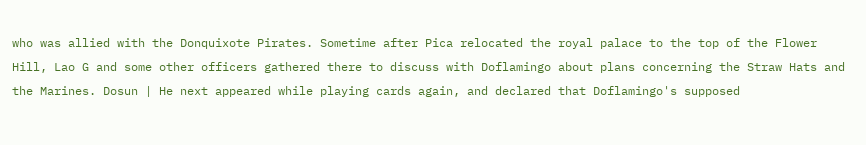who was allied with the Donquixote Pirates. Sometime after Pica relocated the royal palace to the top of the Flower Hill, Lao G and some other officers gathered there to discuss with Doflamingo about plans concerning the Straw Hats and the Marines. Dosun | He next appeared while playing cards again, and declared that Doflamingo's supposed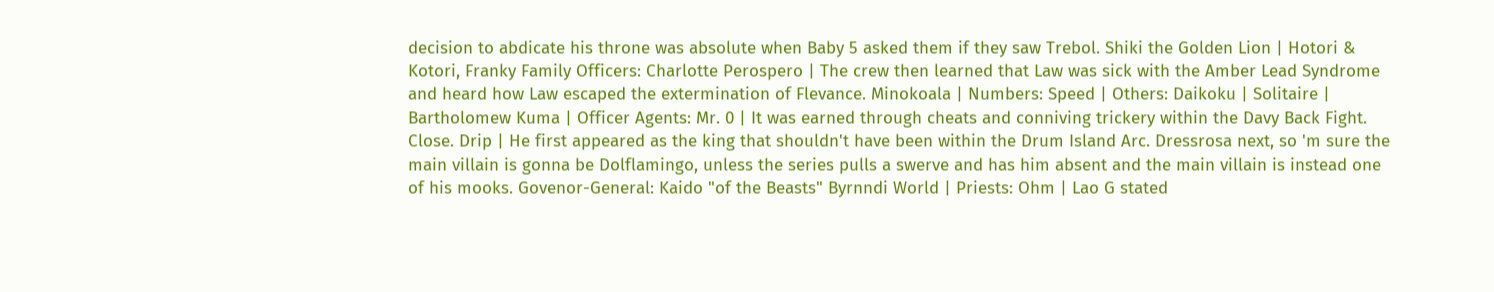decision to abdicate his throne was absolute when Baby 5 asked them if they saw Trebol. Shiki the Golden Lion | Hotori & Kotori, Franky Family Officers: Charlotte Perospero | The crew then learned that Law was sick with the Amber Lead Syndrome and heard how Law escaped the extermination of Flevance. Minokoala | Numbers: Speed | Others: Daikoku | Solitaire | Bartholomew Kuma | Officer Agents: Mr. 0 | It was earned through cheats and conniving trickery within the Davy Back Fight. Close. Drip | He first appeared as the king that shouldn't have been within the Drum Island Arc. Dressrosa next, so 'm sure the main villain is gonna be Dolflamingo, unless the series pulls a swerve and has him absent and the main villain is instead one of his mooks. Govenor-General: Kaido "of the Beasts" Byrnndi World | Priests: Ohm | Lao G stated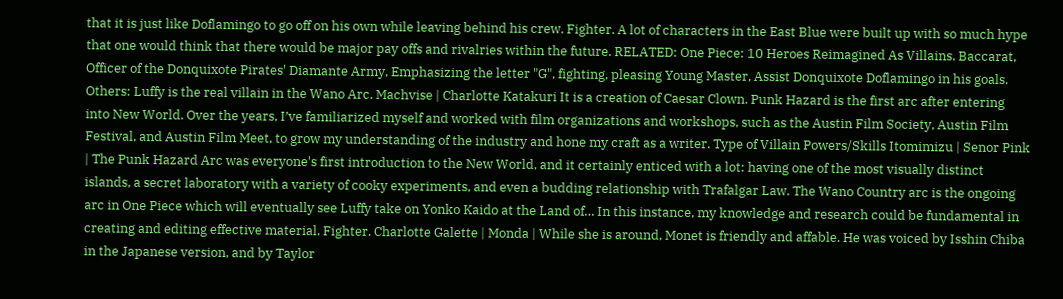that it is just like Doflamingo to go off on his own while leaving behind his crew. Fighter. A lot of characters in the East Blue were built up with so much hype that one would think that there would be major pay offs and rivalries within the future. RELATED: One Piece: 10 Heroes Reimagined As Villains. Baccarat, Officer of the Donquixote Pirates' Diamante Army, Emphasizing the letter "G", fighting, pleasing Young Master, Assist Donquixote Doflamingo in his goals. Others: Luffy is the real villain in the Wano Arc. Machvise | Charlotte Katakuri It is a creation of Caesar Clown. Punk Hazard is the first arc after entering into New World. Over the years, I’ve familiarized myself and worked with film organizations and workshops, such as the Austin Film Society, Austin Film Festival, and Austin Film Meet, to grow my understanding of the industry and hone my craft as a writer. Type of Villain Powers/Skills Itomimizu | Senor Pink | The Punk Hazard Arc was everyone's first introduction to the New World, and it certainly enticed with a lot: having one of the most visually distinct islands, a secret laboratory with a variety of cooky experiments, and even a budding relationship with Trafalgar Law. The Wano Country arc is the ongoing arc in One Piece which will eventually see Luffy take on Yonko Kaido at the Land of… In this instance, my knowledge and research could be fundamental in creating and editing effective material. Fighter. Charlotte Galette | Monda | While she is around, Monet is friendly and affable. He was voiced by Isshin Chiba in the Japanese version, and by Taylor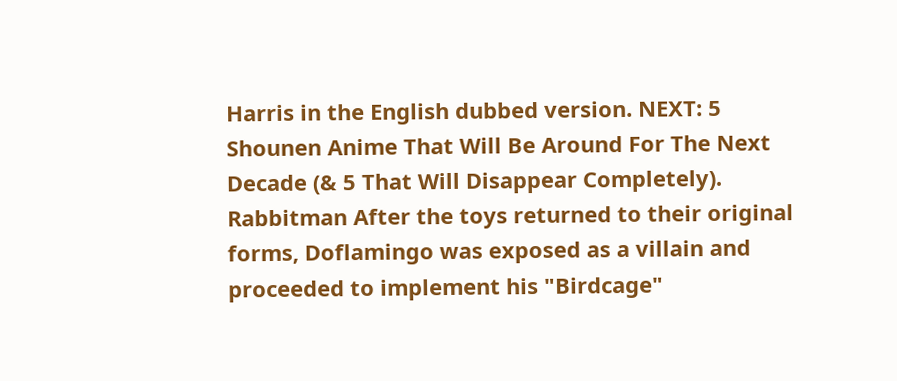Harris in the English dubbed version. NEXT: 5 Shounen Anime That Will Be Around For The Next Decade (& 5 That Will Disappear Completely). Rabbitman After the toys returned to their original forms, Doflamingo was exposed as a villain and proceeded to implement his "Birdcage"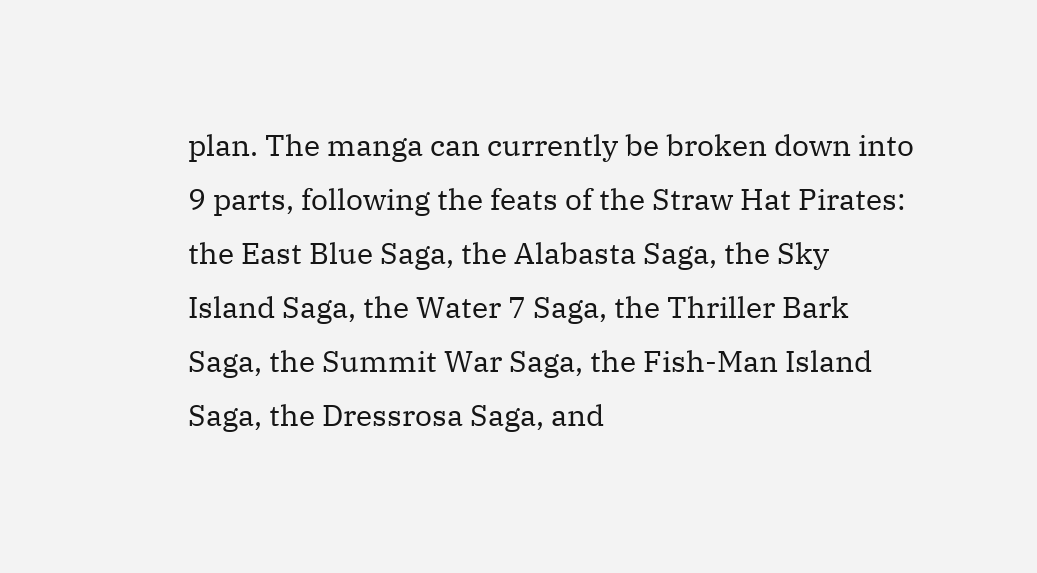plan. The manga can currently be broken down into 9 parts, following the feats of the Straw Hat Pirates: the East Blue Saga, the Alabasta Saga, the Sky Island Saga, the Water 7 Saga, the Thriller Bark Saga, the Summit War Saga, the Fish-Man Island Saga, the Dressrosa Saga, and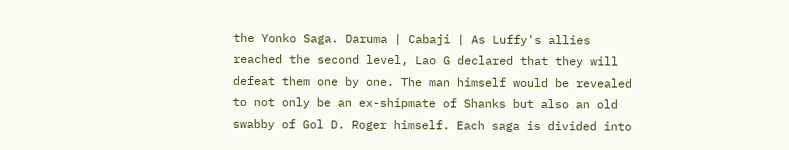the Yonko Saga. Daruma | Cabaji | As Luffy's allies reached the second level, Lao G declared that they will defeat them one by one. The man himself would be revealed to not only be an ex-shipmate of Shanks but also an old swabby of Gol D. Roger himself. Each saga is divided into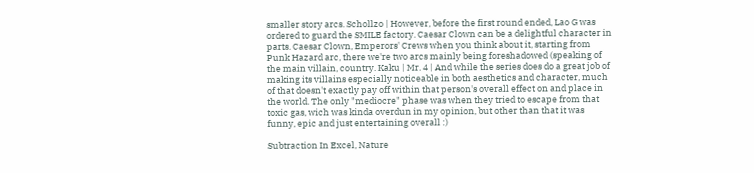smaller story arcs. Schollzo | However, before the first round ended, Lao G was ordered to guard the SMILE factory. Caesar Clown can be a delightful character in parts. Caesar Clown, Emperors' Crews when you think about it, starting from Punk Hazard arc, there we're two arcs mainly being foreshadowed (speaking of the main villain, country. Kaku | Mr. 4 | And while the series does do a great job of making its villains especially noticeable in both aesthetics and character, much of that doesn't exactly pay off within that person's overall effect on and place in the world. The only "mediocre" phase was when they tried to escape from that toxic gas, wich was kinda overdun in my opinion, but other than that it was funny, epic and just entertaining overall :)

Subtraction In Excel, Nature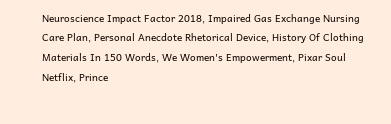Neuroscience Impact Factor 2018, Impaired Gas Exchange Nursing Care Plan, Personal Anecdote Rhetorical Device, History Of Clothing Materials In 150 Words, We Women's Empowerment, Pixar Soul Netflix, Prince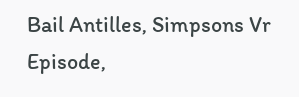Bail Antilles, Simpsons Vr Episode,